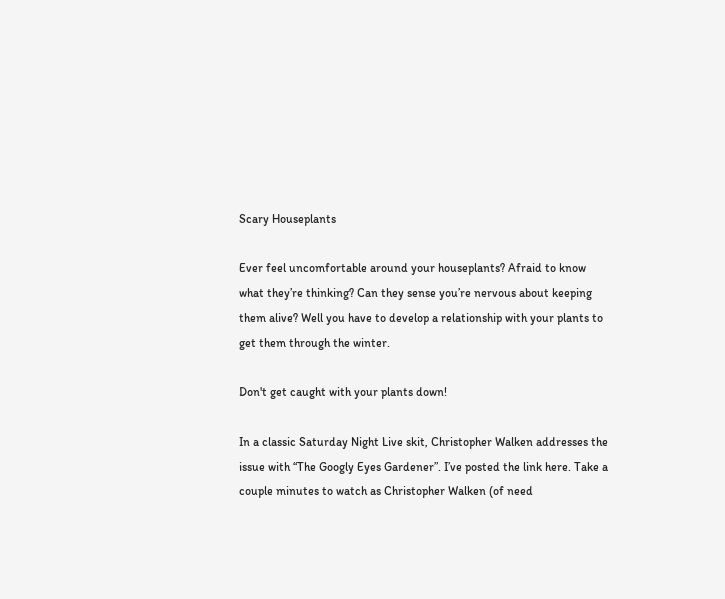Scary Houseplants

Ever feel uncomfortable around your houseplants? Afraid to know what they’re thinking? Can they sense you’re nervous about keeping them alive? Well you have to develop a relationship with your plants to get them through the winter.

Don't get caught with your plants down!

In a classic Saturday Night Live skit, Christopher Walken addresses the issue with “The Googly Eyes Gardener”. I’ve posted the link here. Take a couple minutes to watch as Christopher Walken (of need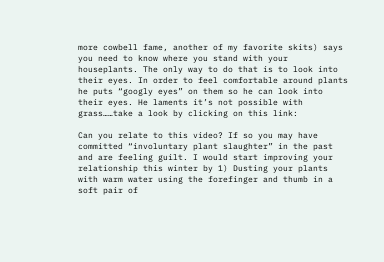more cowbell fame, another of my favorite skits) says you need to know where you stand with your houseplants. The only way to do that is to look into their eyes. In order to feel comfortable around plants he puts “googly eyes” on them so he can look into their eyes. He laments it’s not possible with grass……take a look by clicking on this link:

Can you relate to this video? If so you may have committed “involuntary plant slaughter” in the past and are feeling guilt. I would start improving your relationship this winter by 1) Dusting your plants with warm water using the forefinger and thumb in a soft pair of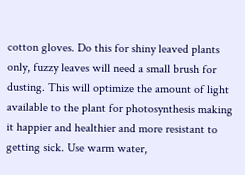cotton gloves. Do this for shiny leaved plants only, fuzzy leaves will need a small brush for dusting. This will optimize the amount of light available to the plant for photosynthesis making it happier and healthier and more resistant to getting sick. Use warm water,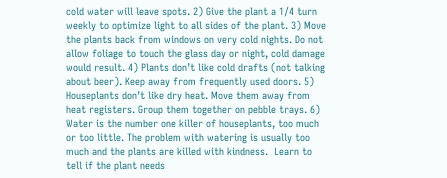cold water will leave spots. 2) Give the plant a 1/4 turn weekly to optimize light to all sides of the plant. 3) Move the plants back from windows on very cold nights. Do not allow foliage to touch the glass day or night, cold damage would result. 4) Plants don’t like cold drafts (not talking about beer). Keep away from frequently used doors. 5) Houseplants don’t like dry heat. Move them away from heat registers. Group them together on pebble trays. 6) Water is the number one killer of houseplants, too much or too little. The problem with watering is usually too much and the plants are killed with kindness.  Learn to tell if the plant needs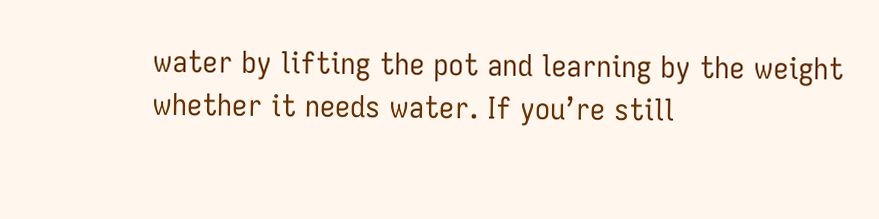water by lifting the pot and learning by the weight whether it needs water. If you’re still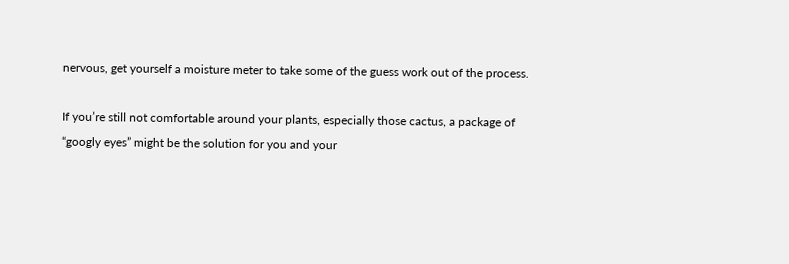nervous, get yourself a moisture meter to take some of the guess work out of the process.

If you’re still not comfortable around your plants, especially those cactus, a package of “googly eyes” might be the solution for you and your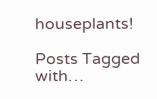houseplants!

Posts Tagged with…